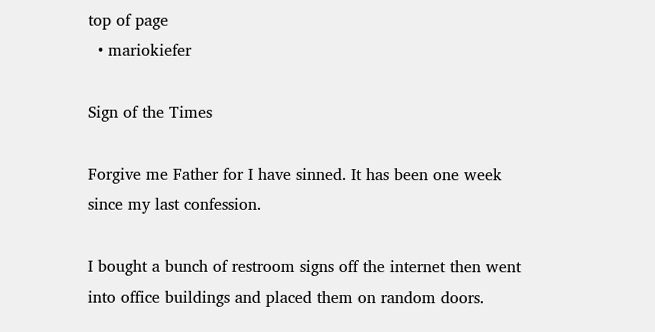top of page
  • mariokiefer

Sign of the Times

Forgive me Father for I have sinned. It has been one week since my last confession.

I bought a bunch of restroom signs off the internet then went into office buildings and placed them on random doors.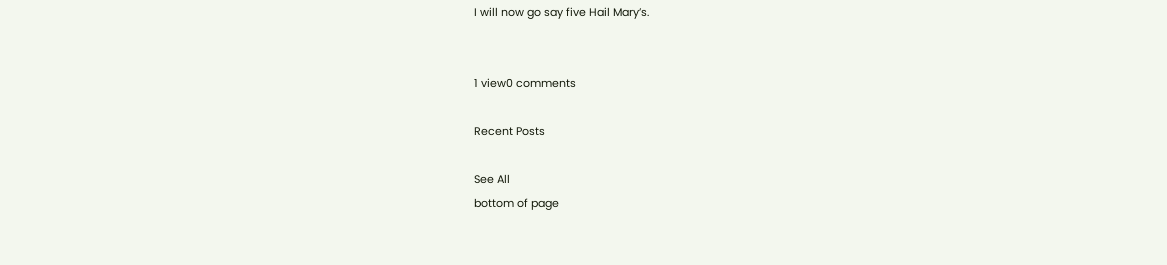I will now go say five Hail Mary’s.


1 view0 comments

Recent Posts

See All
bottom of page